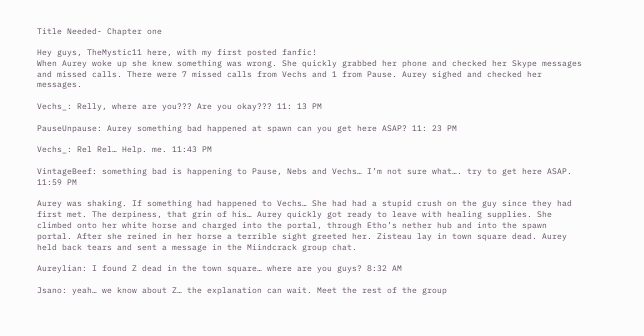Title Needed- Chapter one

Hey guys, TheMystic11 here, with my first posted fanfic!
When Aurey woke up she knew something was wrong. She quickly grabbed her phone and checked her Skype messages and missed calls. There were 7 missed calls from Vechs and 1 from Pause. Aurey sighed and checked her messages.

Vechs_: Relly, where are you??? Are you okay??? 11: 13 PM

PauseUnpause: Aurey something bad happened at spawn can you get here ASAP? 11: 23 PM

Vechs_: Rel Rel… Help. me. 11:43 PM

VintageBeef: something bad is happening to Pause, Nebs and Vechs… I’m not sure what…. try to get here ASAP. 11:59 PM

Aurey was shaking. If something had happened to Vechs… She had had a stupid crush on the guy since they had first met. The derpiness, that grin of his… Aurey quickly got ready to leave with healing supplies. She climbed onto her white horse and charged into the portal, through Etho’s nether hub and into the spawn portal. After she reined in her horse a terrible sight greeted her. Zisteau lay in town square dead. Aurey held back tears and sent a message in the Miindcrack group chat.

Aureylian: I found Z dead in the town square… where are you guys? 8:32 AM

Jsano: yeah… we know about Z… the explanation can wait. Meet the rest of the group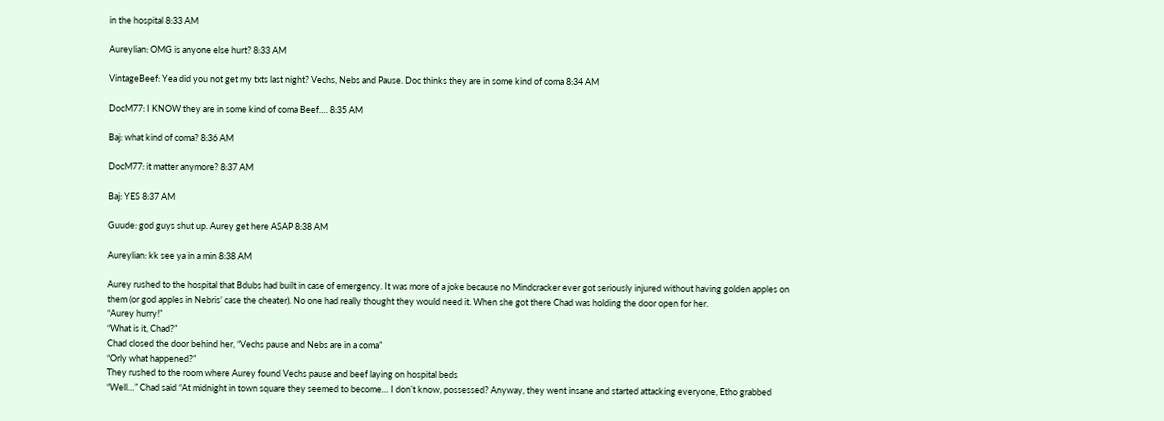in the hospital 8:33 AM

Aureylian: OMG is anyone else hurt? 8:33 AM

VintageBeef: Yea did you not get my txts last night? Vechs, Nebs and Pause. Doc thinks they are in some kind of coma 8:34 AM

DocM77: I KNOW they are in some kind of coma Beef…. 8:35 AM

Baj: what kind of coma? 8:36 AM

DocM77: it matter anymore? 8:37 AM

Baj: YES 8:37 AM

Guude: god guys shut up. Aurey get here ASAP 8:38 AM

Aureylian: kk see ya in a min 8:38 AM

Aurey rushed to the hospital that Bdubs had built in case of emergency. It was more of a joke because no Mindcracker ever got seriously injured without having golden apples on them (or god apples in Nebris’ case the cheater). No one had really thought they would need it. When she got there Chad was holding the door open for her.
“Aurey hurry!”
“What is it, Chad?”
Chad closed the door behind her, “Vechs pause and Nebs are in a coma”
“Orly what happened?”
They rushed to the room where Aurey found Vechs pause and beef laying on hospital beds
“Well…” Chad said “At midnight in town square they seemed to become… I don’t know, possessed? Anyway, they went insane and started attacking everyone, Etho grabbed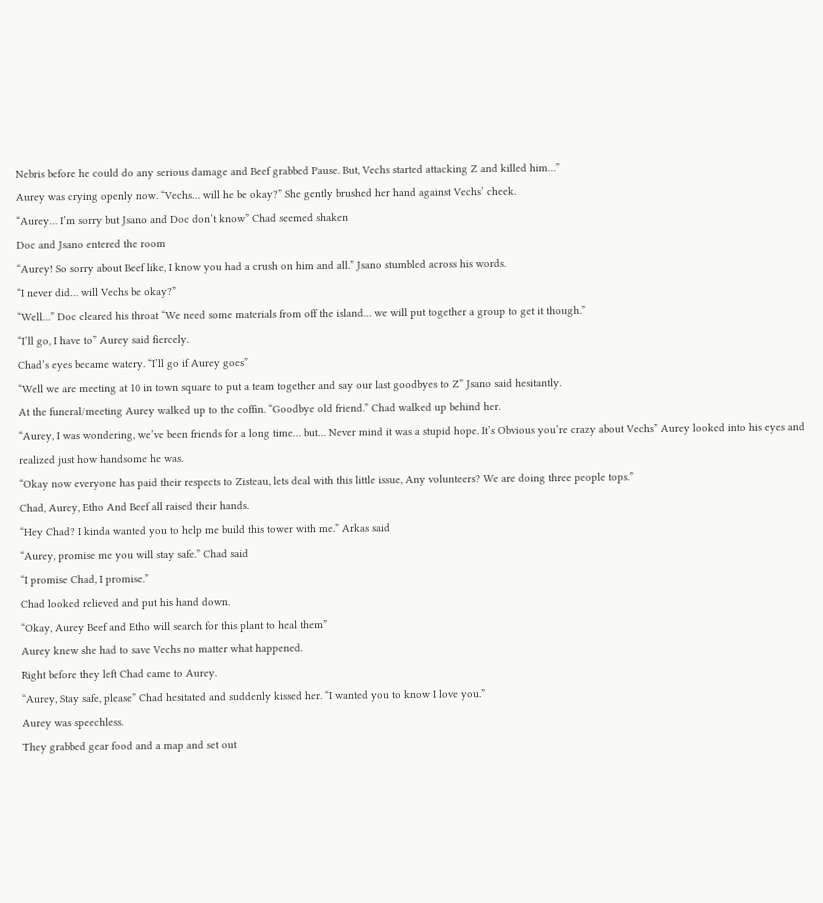Nebris before he could do any serious damage and Beef grabbed Pause. But, Vechs started attacking Z and killed him…”
Aurey was crying openly now. “Vechs… will he be okay?” She gently brushed her hand against Vechs’ cheek.
“Aurey… I’m sorry but Jsano and Doc don’t know” Chad seemed shaken
Doc and Jsano entered the room
“Aurey! So sorry about Beef like, I know you had a crush on him and all.” Jsano stumbled across his words.
“I never did… will Vechs be okay?”
“Well…” Doc cleared his throat “We need some materials from off the island… we will put together a group to get it though.”
“I’ll go, I have to” Aurey said fiercely.
Chad’s eyes became watery. “I’ll go if Aurey goes”
“Well we are meeting at 10 in town square to put a team together and say our last goodbyes to Z” Jsano said hesitantly.
At the funeral/meeting Aurey walked up to the coffin. “Goodbye old friend.” Chad walked up behind her.
“Aurey, I was wondering, we’ve been friends for a long time… but… Never mind it was a stupid hope. It’s Obvious you’re crazy about Vechs” Aurey looked into his eyes and realized just how handsome he was.
“Okay now everyone has paid their respects to Zisteau, lets deal with this little issue, Any volunteers? We are doing three people tops.”
Chad, Aurey, Etho And Beef all raised their hands.
“Hey Chad? I kinda wanted you to help me build this tower with me.” Arkas said
“Aurey, promise me you will stay safe.” Chad said
“I promise Chad, I promise.”
Chad looked relieved and put his hand down.
“Okay, Aurey Beef and Etho will search for this plant to heal them”
Aurey knew she had to save Vechs no matter what happened.
Right before they left Chad came to Aurey.
“Aurey, Stay safe, please” Chad hesitated and suddenly kissed her. “I wanted you to know I love you.”
Aurey was speechless.
They grabbed gear food and a map and set out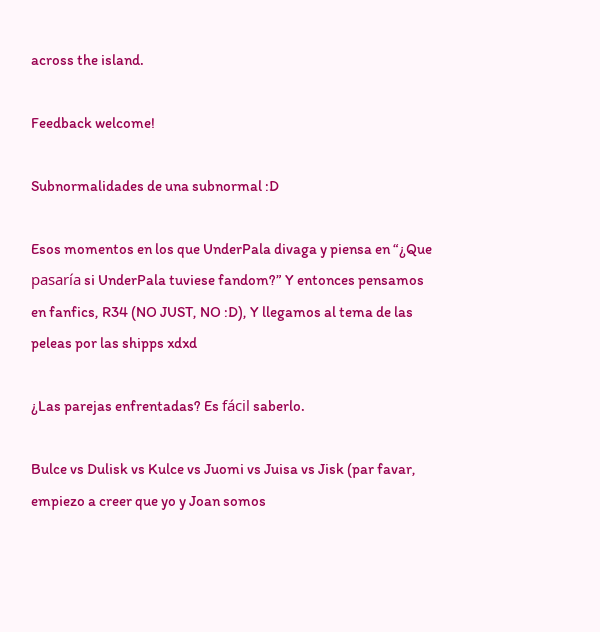across the island.

Feedback welcome!

Subnormalidades de una subnormal :D

Esos momentos en los que UnderPala divaga y piensa en “¿Que pasaría si UnderPala tuviese fandom?” Y entonces pensamos en fanfics, R34 (NO JUST, NO :D), Y llegamos al tema de las peleas por las shipps xdxd

¿Las parejas enfrentadas? Es fácil saberlo.

Bulce vs Dulisk vs Kulce vs Juomi vs Juisa vs Jisk (par favar, empiezo a creer que yo y Joan somos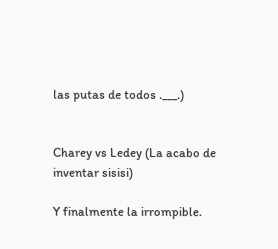las putas de todos .___.)


Charey vs Ledey (La acabo de inventar sisisi)

Y finalmente la irrompible.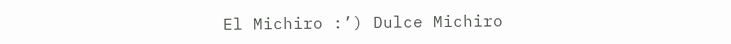El Michiro :’) Dulce Michiro